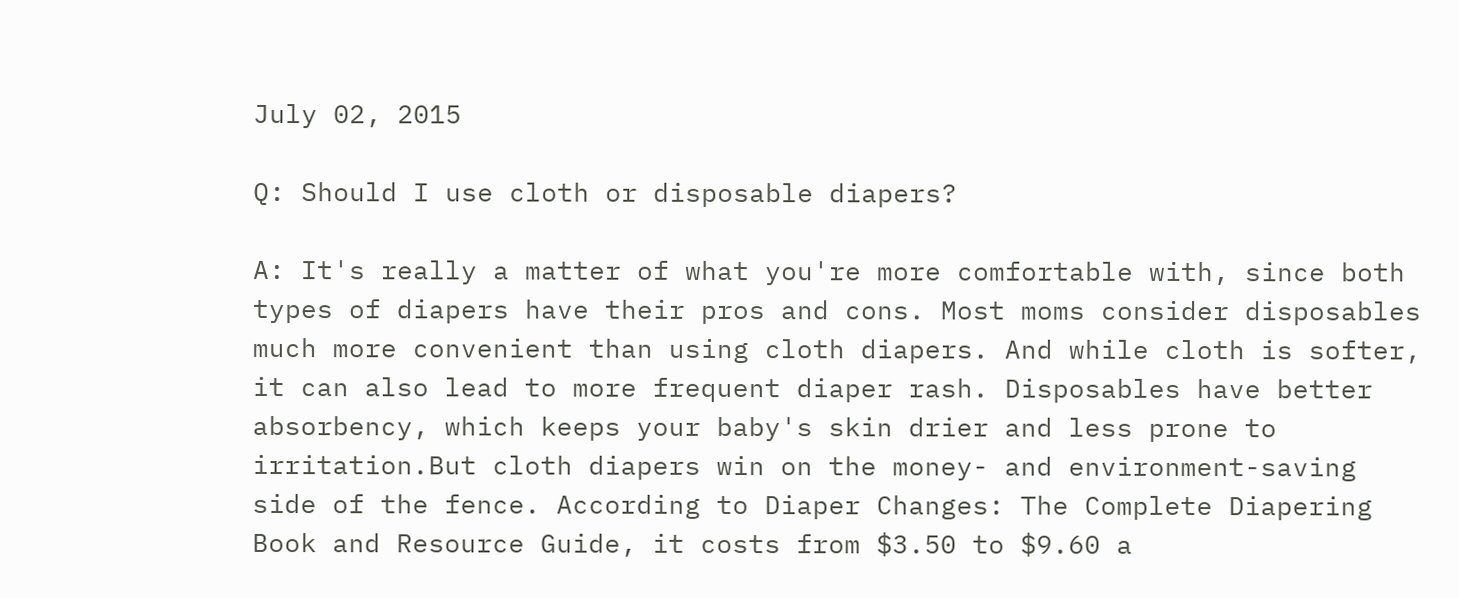July 02, 2015

Q: Should I use cloth or disposable diapers?

A: It's really a matter of what you're more comfortable with, since both types of diapers have their pros and cons. Most moms consider disposables much more convenient than using cloth diapers. And while cloth is softer, it can also lead to more frequent diaper rash. Disposables have better absorbency, which keeps your baby's skin drier and less prone to irritation.But cloth diapers win on the money- and environment-saving side of the fence. According to Diaper Changes: The Complete Diapering Book and Resource Guide, it costs from $3.50 to $9.60 a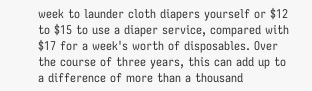week to launder cloth diapers yourself or $12 to $15 to use a diaper service, compared with $17 for a week's worth of disposables. Over the course of three years, this can add up to a difference of more than a thousand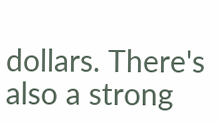dollars. There's also a strong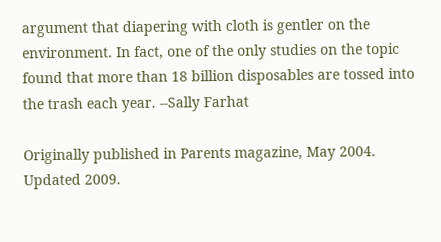argument that diapering with cloth is gentler on the environment. In fact, one of the only studies on the topic found that more than 18 billion disposables are tossed into the trash each year. --Sally Farhat

Originally published in Parents magazine, May 2004. Updated 2009.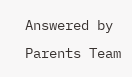Answered by Parents Team